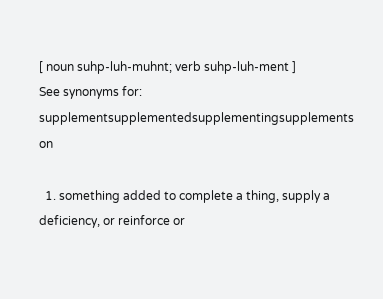[ noun suhp-luh-muhnt; verb suhp-luh-ment ]
See synonyms for: supplementsupplementedsupplementingsupplements on

  1. something added to complete a thing, supply a deficiency, or reinforce or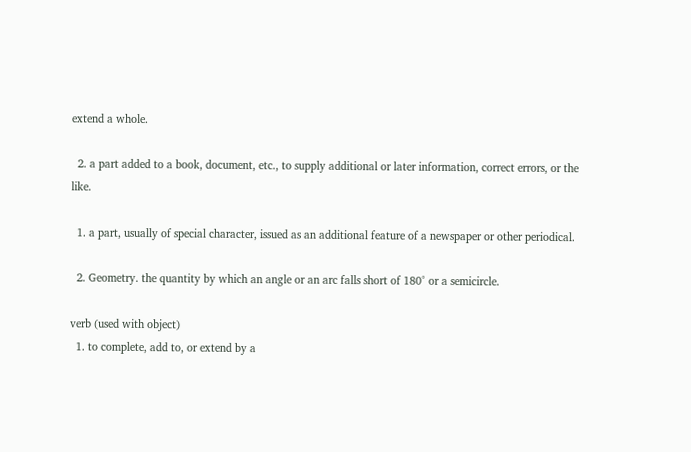extend a whole.

  2. a part added to a book, document, etc., to supply additional or later information, correct errors, or the like.

  1. a part, usually of special character, issued as an additional feature of a newspaper or other periodical.

  2. Geometry. the quantity by which an angle or an arc falls short of 180° or a semicircle.

verb (used with object)
  1. to complete, add to, or extend by a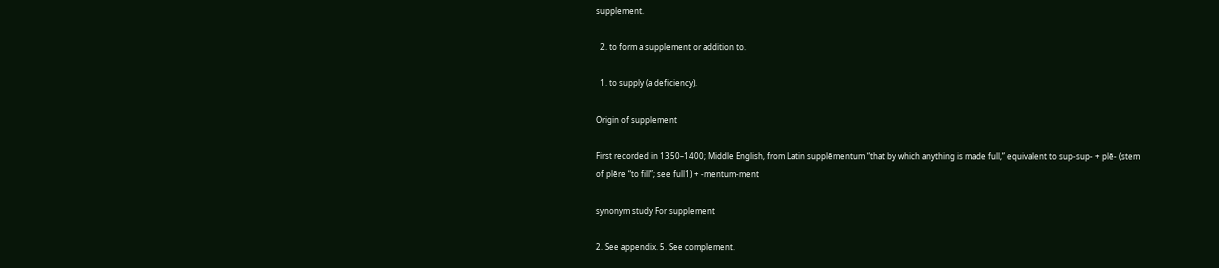supplement.

  2. to form a supplement or addition to.

  1. to supply (a deficiency).

Origin of supplement

First recorded in 1350–1400; Middle English, from Latin supplēmentum “that by which anything is made full,” equivalent to sup-sup- + plē- (stem of plēre “to fill”; see full1) + -mentum-ment

synonym study For supplement

2. See appendix. 5. See complement.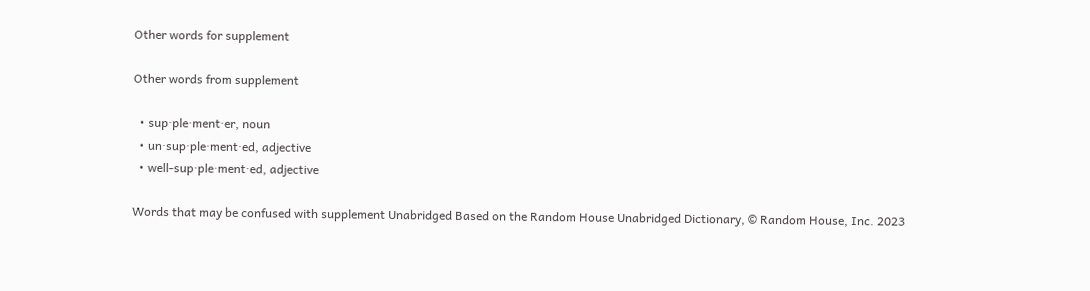Other words for supplement

Other words from supplement

  • sup·ple·ment·er, noun
  • un·sup·ple·ment·ed, adjective
  • well-sup·ple·ment·ed, adjective

Words that may be confused with supplement Unabridged Based on the Random House Unabridged Dictionary, © Random House, Inc. 2023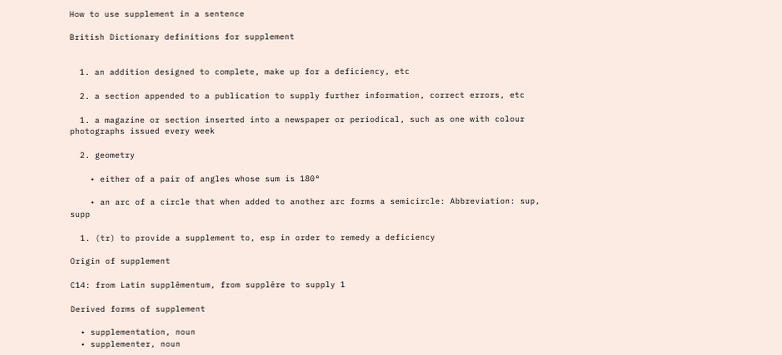How to use supplement in a sentence

British Dictionary definitions for supplement


  1. an addition designed to complete, make up for a deficiency, etc

  2. a section appended to a publication to supply further information, correct errors, etc

  1. a magazine or section inserted into a newspaper or periodical, such as one with colour photographs issued every week

  2. geometry

    • either of a pair of angles whose sum is 180°

    • an arc of a circle that when added to another arc forms a semicircle: Abbreviation: sup, supp

  1. (tr) to provide a supplement to, esp in order to remedy a deficiency

Origin of supplement

C14: from Latin supplēmentum, from supplēre to supply 1

Derived forms of supplement

  • supplementation, noun
  • supplementer, noun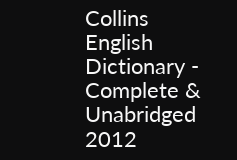Collins English Dictionary - Complete & Unabridged 2012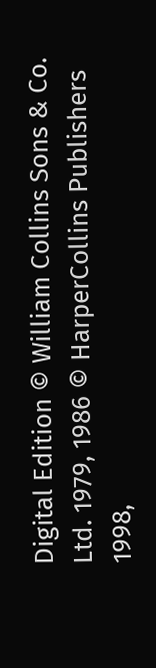Digital Edition © William Collins Sons & Co. Ltd. 1979, 1986 © HarperCollins Publishers 1998,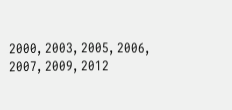2000, 2003, 2005, 2006, 2007, 2009, 2012